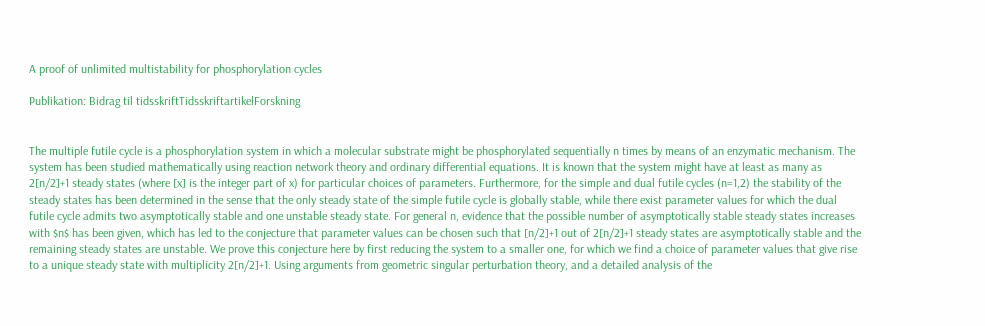A proof of unlimited multistability for phosphorylation cycles

Publikation: Bidrag til tidsskriftTidsskriftartikelForskning


The multiple futile cycle is a phosphorylation system in which a molecular substrate might be phosphorylated sequentially n times by means of an enzymatic mechanism. The system has been studied mathematically using reaction network theory and ordinary differential equations. It is known that the system might have at least as many as 2[n/2]+1 steady states (where [x] is the integer part of x) for particular choices of parameters. Furthermore, for the simple and dual futile cycles (n=1,2) the stability of the steady states has been determined in the sense that the only steady state of the simple futile cycle is globally stable, while there exist parameter values for which the dual futile cycle admits two asymptotically stable and one unstable steady state. For general n, evidence that the possible number of asymptotically stable steady states increases with $n$ has been given, which has led to the conjecture that parameter values can be chosen such that [n/2]+1 out of 2[n/2]+1 steady states are asymptotically stable and the remaining steady states are unstable. We prove this conjecture here by first reducing the system to a smaller one, for which we find a choice of parameter values that give rise to a unique steady state with multiplicity 2[n/2]+1. Using arguments from geometric singular perturbation theory, and a detailed analysis of the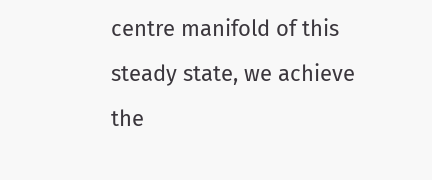centre manifold of this steady state, we achieve the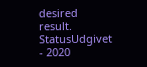desired result.
StatusUdgivet - 2020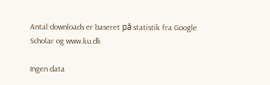Antal downloads er baseret på statistik fra Google Scholar og www.ku.dk

Ingen data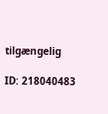tilgængelig

ID: 218040483